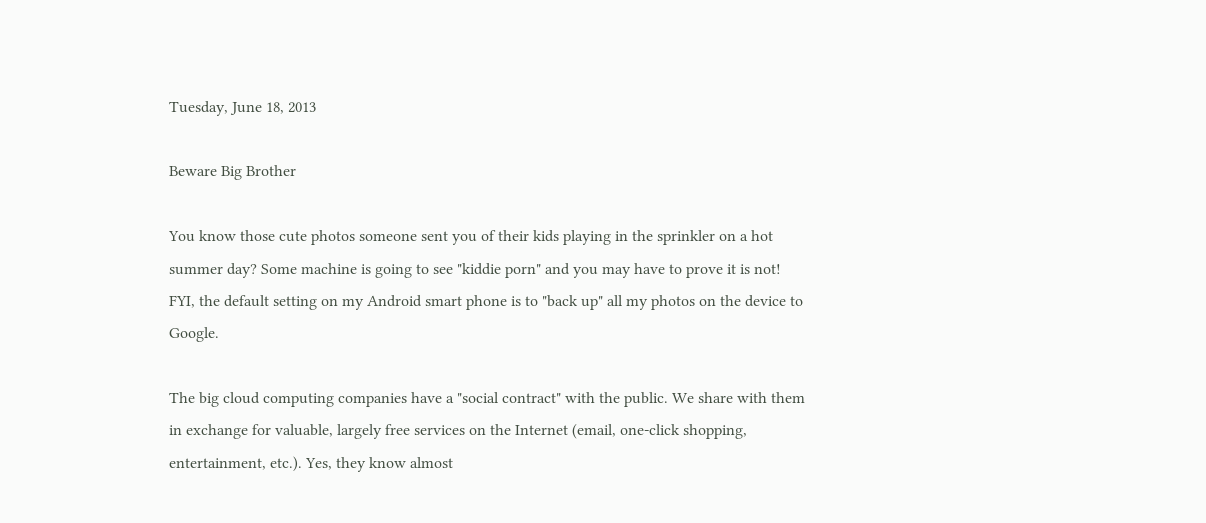Tuesday, June 18, 2013

Beware Big Brother

You know those cute photos someone sent you of their kids playing in the sprinkler on a hot summer day? Some machine is going to see "kiddie porn" and you may have to prove it is not! FYI, the default setting on my Android smart phone is to "back up" all my photos on the device to Google.

The big cloud computing companies have a "social contract" with the public. We share with them in exchange for valuable, largely free services on the Internet (email, one-click shopping, entertainment, etc.). Yes, they know almost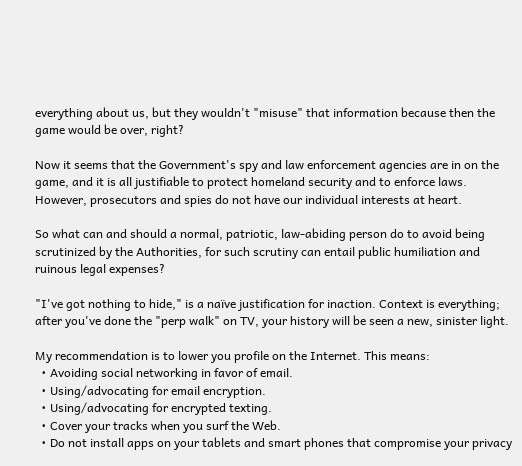everything about us, but they wouldn't "misuse" that information because then the game would be over, right?

Now it seems that the Government's spy and law enforcement agencies are in on the game, and it is all justifiable to protect homeland security and to enforce laws. However, prosecutors and spies do not have our individual interests at heart.

So what can and should a normal, patriotic, law-abiding person do to avoid being scrutinized by the Authorities, for such scrutiny can entail public humiliation and ruinous legal expenses?

"I've got nothing to hide," is a naïve justification for inaction. Context is everything; after you've done the "perp walk" on TV, your history will be seen a new, sinister light.

My recommendation is to lower you profile on the Internet. This means:
  • Avoiding social networking in favor of email.
  • Using/advocating for email encryption.
  • Using/advocating for encrypted texting.
  • Cover your tracks when you surf the Web.
  • Do not install apps on your tablets and smart phones that compromise your privacy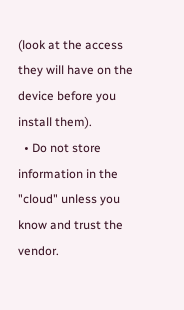(look at the access they will have on the device before you install them).
  • Do not store information in the "cloud" unless you know and trust the vendor.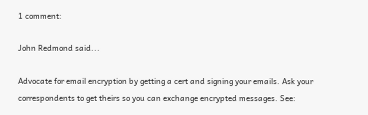1 comment:

John Redmond said...

Advocate for email encryption by getting a cert and signing your emails. Ask your correspondents to get theirs so you can exchange encrypted messages. See: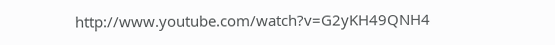http://www.youtube.com/watch?v=G2yKH49QNH4